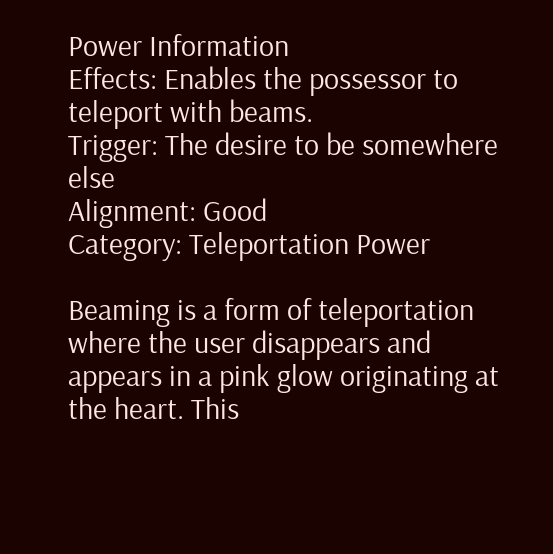Power Information
Effects: Enables the possessor to teleport with beams.
Trigger: The desire to be somewhere else
Alignment: Good
Category: Teleportation Power

Beaming is a form of teleportation where the user disappears and appears in a pink glow originating at the heart. This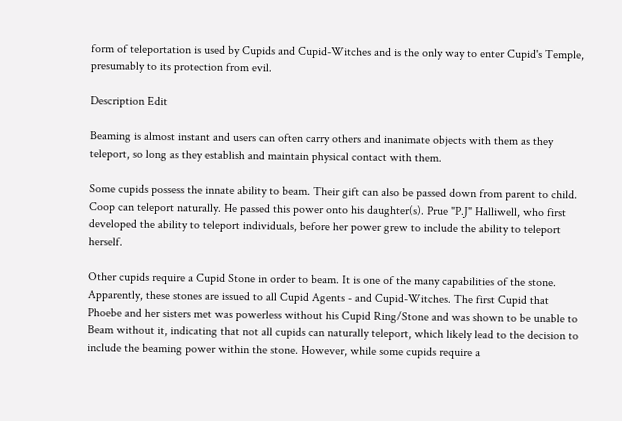form of teleportation is used by Cupids and Cupid-Witches and is the only way to enter Cupid's Temple, presumably to its protection from evil.

Description Edit

Beaming is almost instant and users can often carry others and inanimate objects with them as they teleport, so long as they establish and maintain physical contact with them.

Some cupids possess the innate ability to beam. Their gift can also be passed down from parent to child. Coop can teleport naturally. He passed this power onto his daughter(s). Prue "P.J" Halliwell, who first developed the ability to teleport individuals, before her power grew to include the ability to teleport herself.

Other cupids require a Cupid Stone in order to beam. It is one of the many capabilities of the stone. Apparently, these stones are issued to all Cupid Agents - and Cupid-Witches. The first Cupid that Phoebe and her sisters met was powerless without his Cupid Ring/Stone and was shown to be unable to Beam without it, indicating that not all cupids can naturally teleport, which likely lead to the decision to include the beaming power within the stone. However, while some cupids require a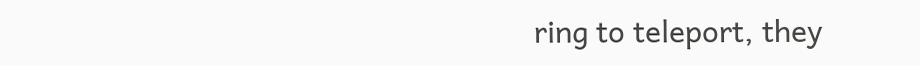ring to teleport, they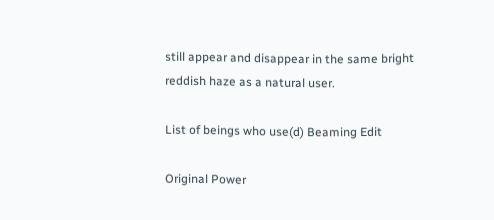still appear and disappear in the same bright reddish haze as a natural user.

List of beings who use(d) Beaming Edit

Original Power